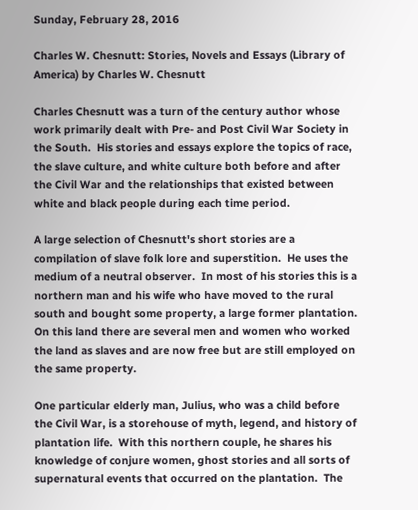Sunday, February 28, 2016

Charles W. Chesnutt: Stories, Novels and Essays (Library of America) by Charles W. Chesnutt

Charles Chesnutt was a turn of the century author whose work primarily dealt with Pre- and Post Civil War Society in the South.  His stories and essays explore the topics of race, the slave culture, and white culture both before and after the Civil War and the relationships that existed between white and black people during each time period.

A large selection of Chesnutt's short stories are a compilation of slave folk lore and superstition.  He uses the medium of a neutral observer.  In most of his stories this is a northern man and his wife who have moved to the rural south and bought some property, a large former plantation.  On this land there are several men and women who worked the land as slaves and are now free but are still employed on the same property.

One particular elderly man, Julius, who was a child before the Civil War, is a storehouse of myth, legend, and history of plantation life.  With this northern couple, he shares his knowledge of conjure women, ghost stories and all sorts of supernatural events that occurred on the plantation.  The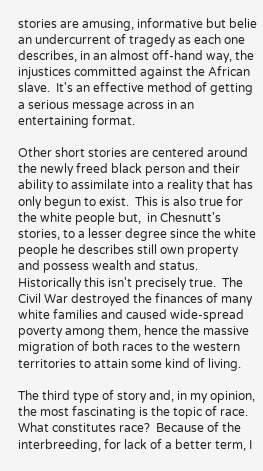stories are amusing, informative but belie an undercurrent of tragedy as each one describes, in an almost off-hand way, the injustices committed against the African slave.  It's an effective method of getting a serious message across in an entertaining format.

Other short stories are centered around the newly freed black person and their ability to assimilate into a reality that has only begun to exist.  This is also true for the white people but,  in Chesnutt's stories, to a lesser degree since the white people he describes still own property and possess wealth and status.  Historically this isn't precisely true.  The Civil War destroyed the finances of many white families and caused wide-spread poverty among them, hence the massive migration of both races to the western territories to attain some kind of living.

The third type of story and, in my opinion, the most fascinating is the topic of race.  What constitutes race?  Because of the interbreeding, for lack of a better term, I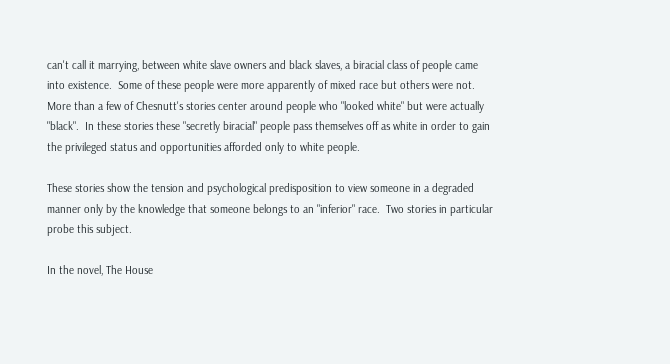can't call it marrying, between white slave owners and black slaves, a biracial class of people came into existence.  Some of these people were more apparently of mixed race but others were not.  More than a few of Chesnutt's stories center around people who "looked white" but were actually "black".  In these stories these "secretly biracial" people pass themselves off as white in order to gain the privileged status and opportunities afforded only to white people.

These stories show the tension and psychological predisposition to view someone in a degraded manner only by the knowledge that someone belongs to an "inferior" race.  Two stories in particular probe this subject.

In the novel, The House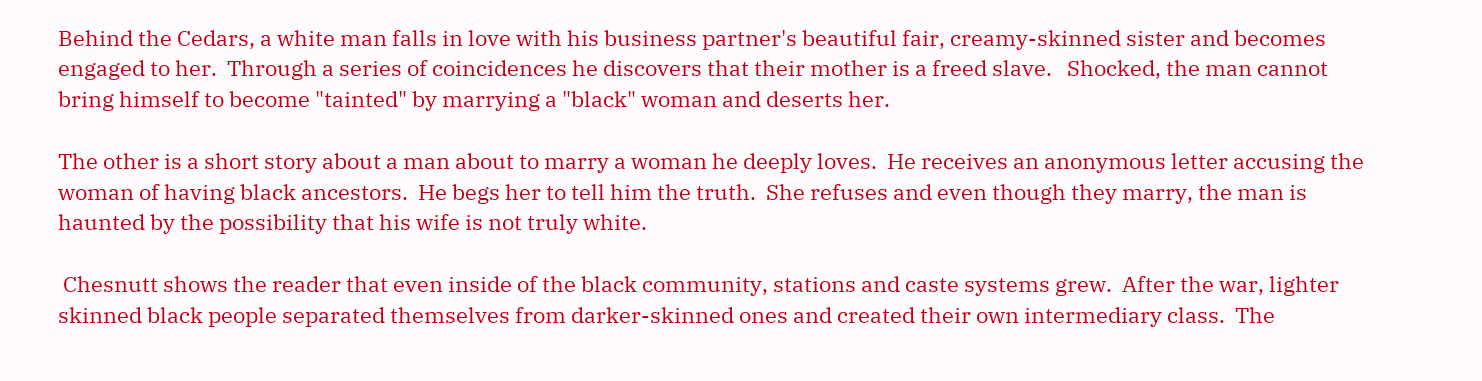Behind the Cedars, a white man falls in love with his business partner's beautiful fair, creamy-skinned sister and becomes engaged to her.  Through a series of coincidences he discovers that their mother is a freed slave.   Shocked, the man cannot bring himself to become "tainted" by marrying a "black" woman and deserts her.

The other is a short story about a man about to marry a woman he deeply loves.  He receives an anonymous letter accusing the woman of having black ancestors.  He begs her to tell him the truth.  She refuses and even though they marry, the man is haunted by the possibility that his wife is not truly white.

 Chesnutt shows the reader that even inside of the black community, stations and caste systems grew.  After the war, lighter skinned black people separated themselves from darker-skinned ones and created their own intermediary class.  The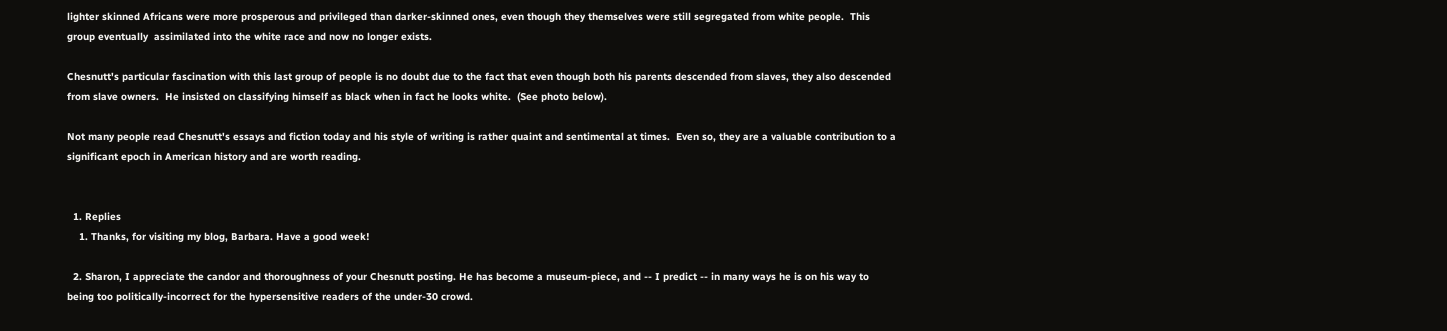lighter skinned Africans were more prosperous and privileged than darker-skinned ones, even though they themselves were still segregated from white people.  This group eventually  assimilated into the white race and now no longer exists.

Chesnutt's particular fascination with this last group of people is no doubt due to the fact that even though both his parents descended from slaves, they also descended from slave owners.  He insisted on classifying himself as black when in fact he looks white.  (See photo below).

Not many people read Chesnutt's essays and fiction today and his style of writing is rather quaint and sentimental at times.  Even so, they are a valuable contribution to a significant epoch in American history and are worth reading.


  1. Replies
    1. Thanks, for visiting my blog, Barbara. Have a good week!

  2. Sharon, I appreciate the candor and thoroughness of your Chesnutt posting. He has become a museum-piece, and -- I predict -- in many ways he is on his way to being too politically-incorrect for the hypersensitive readers of the under-30 crowd.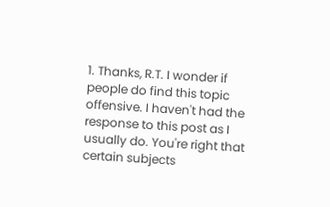1. Thanks, R.T. I wonder if people do find this topic offensive. I haven't had the response to this post as I usually do. You're right that certain subjects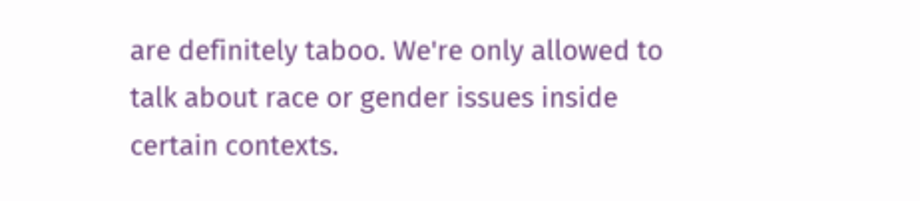are definitely taboo. We're only allowed to talk about race or gender issues inside certain contexts.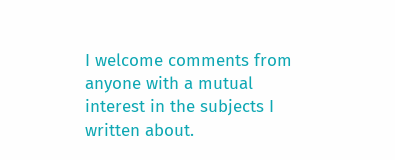I welcome comments from anyone with a mutual interest in the subjects I written about.